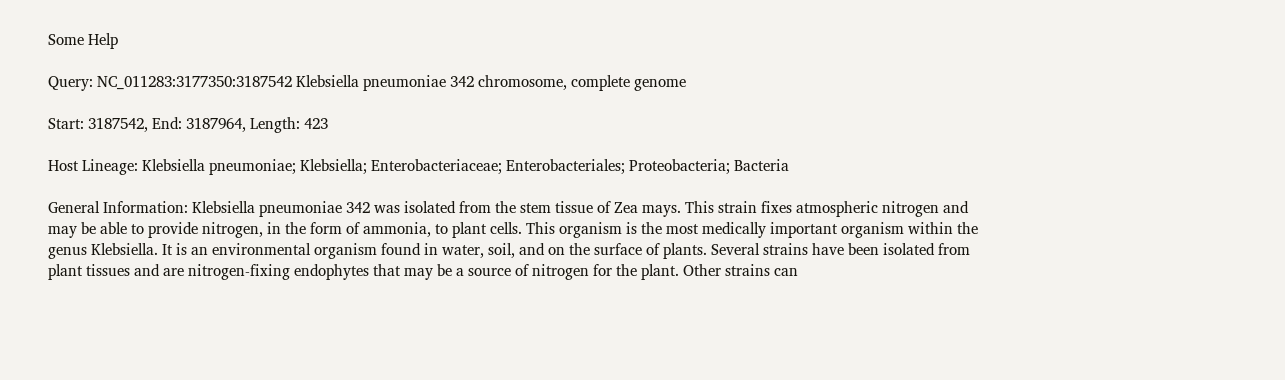Some Help

Query: NC_011283:3177350:3187542 Klebsiella pneumoniae 342 chromosome, complete genome

Start: 3187542, End: 3187964, Length: 423

Host Lineage: Klebsiella pneumoniae; Klebsiella; Enterobacteriaceae; Enterobacteriales; Proteobacteria; Bacteria

General Information: Klebsiella pneumoniae 342 was isolated from the stem tissue of Zea mays. This strain fixes atmospheric nitrogen and may be able to provide nitrogen, in the form of ammonia, to plant cells. This organism is the most medically important organism within the genus Klebsiella. It is an environmental organism found in water, soil, and on the surface of plants. Several strains have been isolated from plant tissues and are nitrogen-fixing endophytes that may be a source of nitrogen for the plant. Other strains can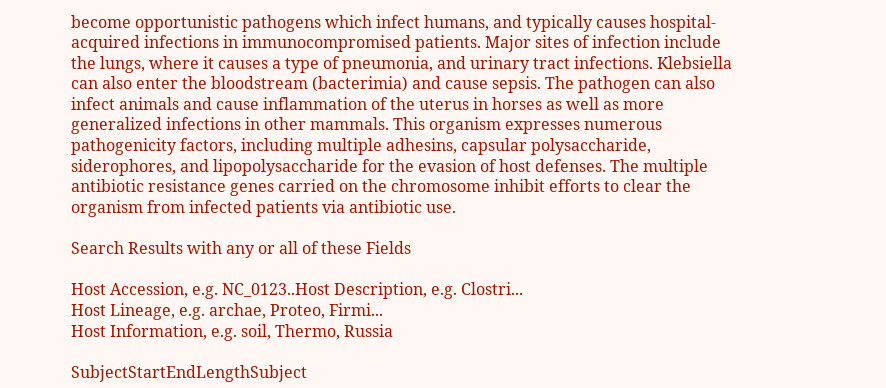become opportunistic pathogens which infect humans, and typically causes hospital-acquired infections in immunocompromised patients. Major sites of infection include the lungs, where it causes a type of pneumonia, and urinary tract infections. Klebsiella can also enter the bloodstream (bacterimia) and cause sepsis. The pathogen can also infect animals and cause inflammation of the uterus in horses as well as more generalized infections in other mammals. This organism expresses numerous pathogenicity factors, including multiple adhesins, capsular polysaccharide, siderophores, and lipopolysaccharide for the evasion of host defenses. The multiple antibiotic resistance genes carried on the chromosome inhibit efforts to clear the organism from infected patients via antibiotic use.

Search Results with any or all of these Fields

Host Accession, e.g. NC_0123..Host Description, e.g. Clostri...
Host Lineage, e.g. archae, Proteo, Firmi...
Host Information, e.g. soil, Thermo, Russia

SubjectStartEndLengthSubject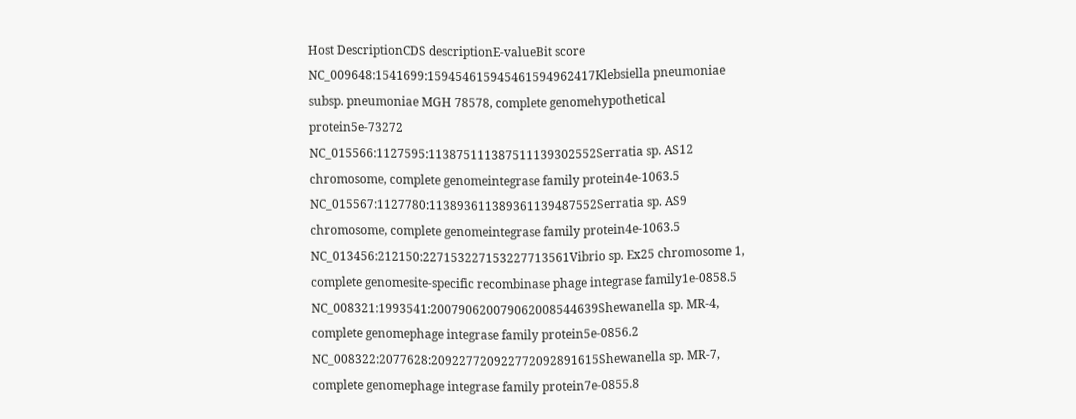Host DescriptionCDS descriptionE-valueBit score
NC_009648:1541699:159454615945461594962417Klebsiella pneumoniae subsp. pneumoniae MGH 78578, complete genomehypothetical protein5e-73272
NC_015566:1127595:113875111387511139302552Serratia sp. AS12 chromosome, complete genomeintegrase family protein4e-1063.5
NC_015567:1127780:113893611389361139487552Serratia sp. AS9 chromosome, complete genomeintegrase family protein4e-1063.5
NC_013456:212150:227153227153227713561Vibrio sp. Ex25 chromosome 1, complete genomesite-specific recombinase phage integrase family1e-0858.5
NC_008321:1993541:200790620079062008544639Shewanella sp. MR-4, complete genomephage integrase family protein5e-0856.2
NC_008322:2077628:209227720922772092891615Shewanella sp. MR-7, complete genomephage integrase family protein7e-0855.8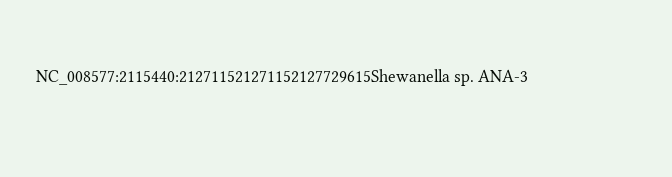NC_008577:2115440:212711521271152127729615Shewanella sp. ANA-3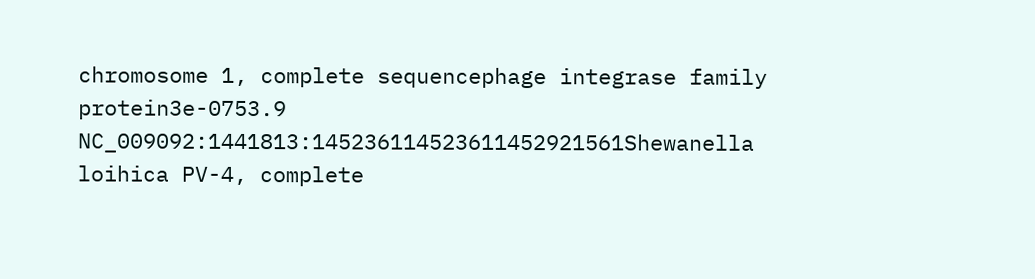chromosome 1, complete sequencephage integrase family protein3e-0753.9
NC_009092:1441813:145236114523611452921561Shewanella loihica PV-4, complete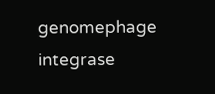genomephage integrase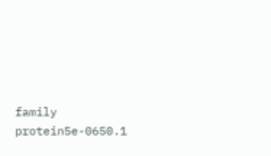family protein5e-0650.1